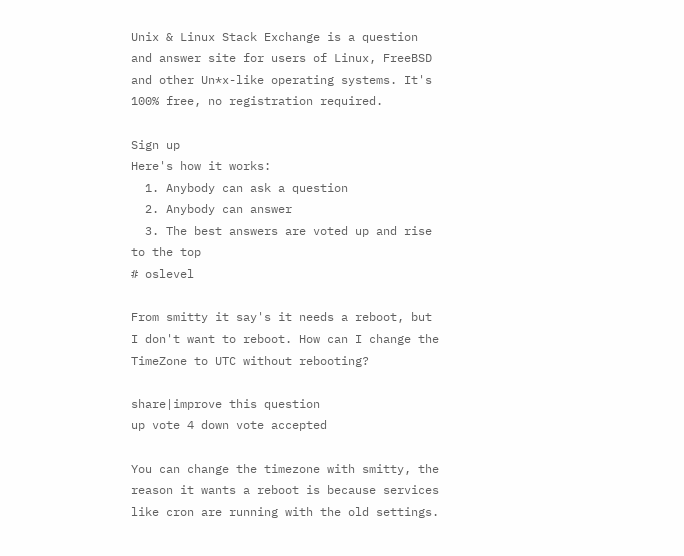Unix & Linux Stack Exchange is a question and answer site for users of Linux, FreeBSD and other Un*x-like operating systems. It's 100% free, no registration required.

Sign up
Here's how it works:
  1. Anybody can ask a question
  2. Anybody can answer
  3. The best answers are voted up and rise to the top
# oslevel

From smitty it say's it needs a reboot, but I don't want to reboot. How can I change the TimeZone to UTC without rebooting?

share|improve this question
up vote 4 down vote accepted

You can change the timezone with smitty, the reason it wants a reboot is because services like cron are running with the old settings.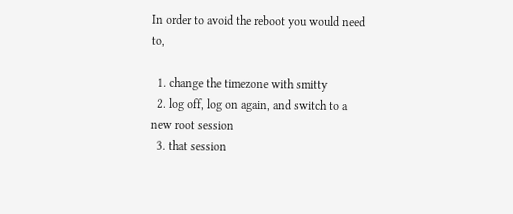In order to avoid the reboot you would need to,

  1. change the timezone with smitty
  2. log off, log on again, and switch to a new root session
  3. that session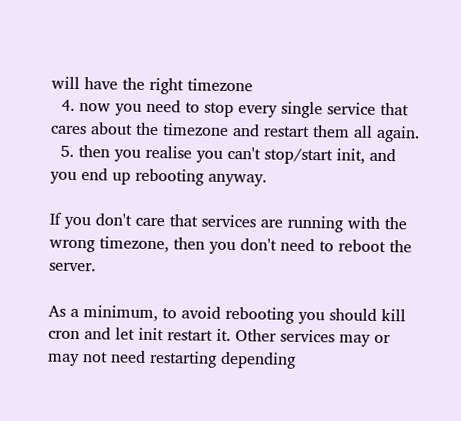will have the right timezone
  4. now you need to stop every single service that cares about the timezone and restart them all again.
  5. then you realise you can't stop/start init, and you end up rebooting anyway.

If you don't care that services are running with the wrong timezone, then you don't need to reboot the server.

As a minimum, to avoid rebooting you should kill cron and let init restart it. Other services may or may not need restarting depending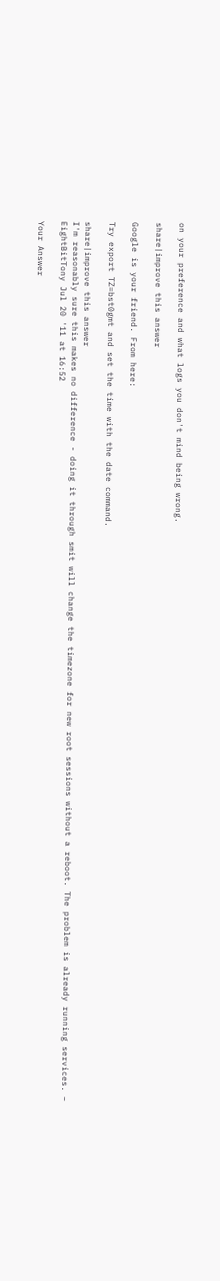on your preference and what logs you don't mind being wrong.

share|improve this answer

Google is your friend. From here:

Try export TZ=bst0gmt and set the time with the date command.

share|improve this answer
I'm reasonably sure this makes no difference - doing it through smit will change the timezone for new root sessions without a reboot. The problem is already running services. – EightBitTony Jul 20 '11 at 16:52

Your Answer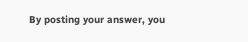By posting your answer, you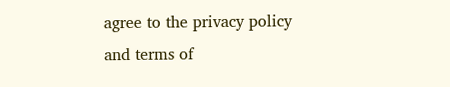agree to the privacy policy and terms of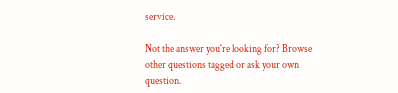service.

Not the answer you're looking for? Browse other questions tagged or ask your own question.